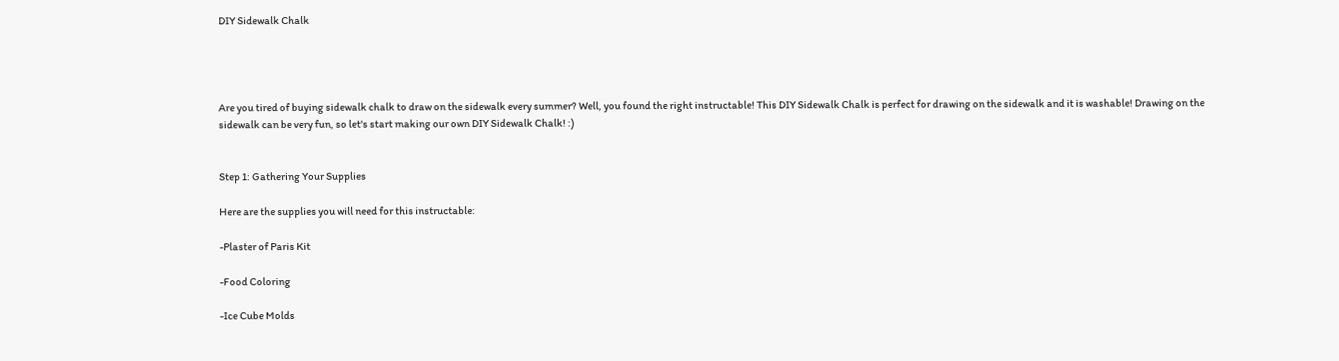DIY Sidewalk Chalk




Are you tired of buying sidewalk chalk to draw on the sidewalk every summer? Well, you found the right instructable! This DIY Sidewalk Chalk is perfect for drawing on the sidewalk and it is washable! Drawing on the sidewalk can be very fun, so let's start making our own DIY Sidewalk Chalk! :)


Step 1: Gathering Your Supplies

Here are the supplies you will need for this instructable:

-Plaster of Paris Kit

-Food Coloring

-Ice Cube Molds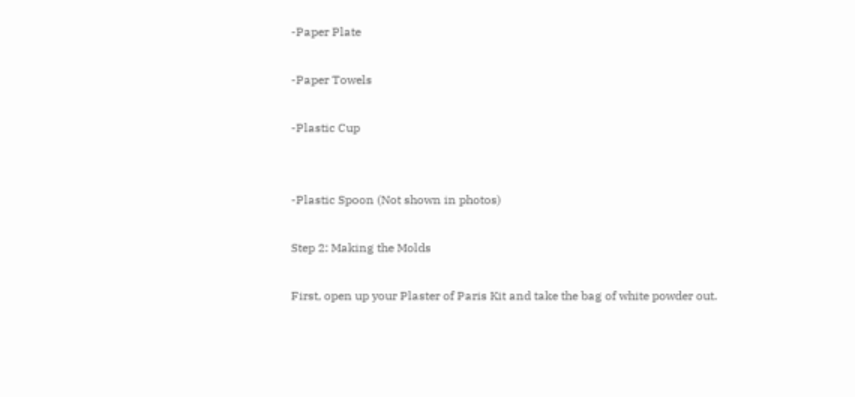-Paper Plate

-Paper Towels

-Plastic Cup


-Plastic Spoon (Not shown in photos)

Step 2: Making the Molds

First, open up your Plaster of Paris Kit and take the bag of white powder out.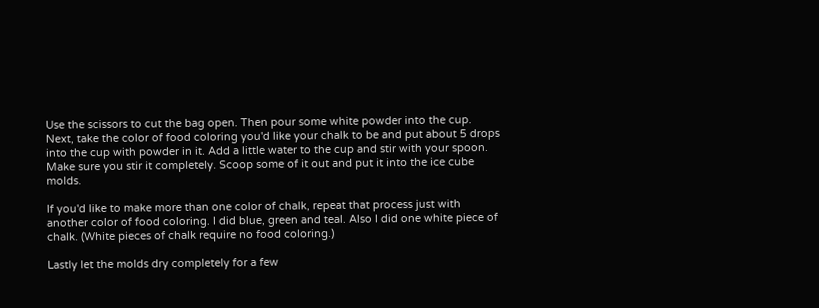Use the scissors to cut the bag open. Then pour some white powder into the cup. Next, take the color of food coloring you'd like your chalk to be and put about 5 drops into the cup with powder in it. Add a little water to the cup and stir with your spoon. Make sure you stir it completely. Scoop some of it out and put it into the ice cube molds.

If you'd like to make more than one color of chalk, repeat that process just with another color of food coloring. I did blue, green and teal. Also I did one white piece of chalk. (White pieces of chalk require no food coloring.)

Lastly let the molds dry completely for a few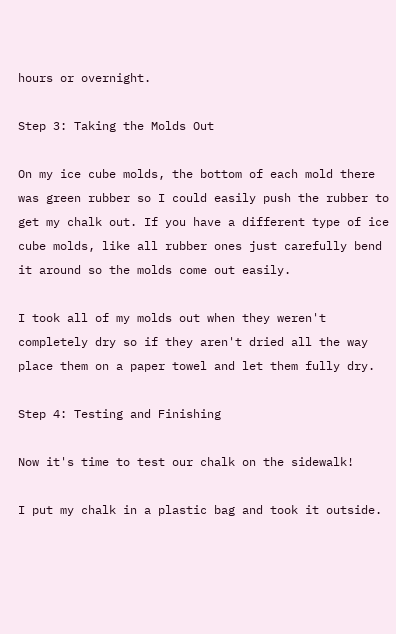hours or overnight.

Step 3: Taking the Molds Out

On my ice cube molds, the bottom of each mold there was green rubber so I could easily push the rubber to get my chalk out. If you have a different type of ice cube molds, like all rubber ones just carefully bend it around so the molds come out easily.

I took all of my molds out when they weren't completely dry so if they aren't dried all the way place them on a paper towel and let them fully dry.

Step 4: Testing and Finishing

Now it's time to test our chalk on the sidewalk!

I put my chalk in a plastic bag and took it outside.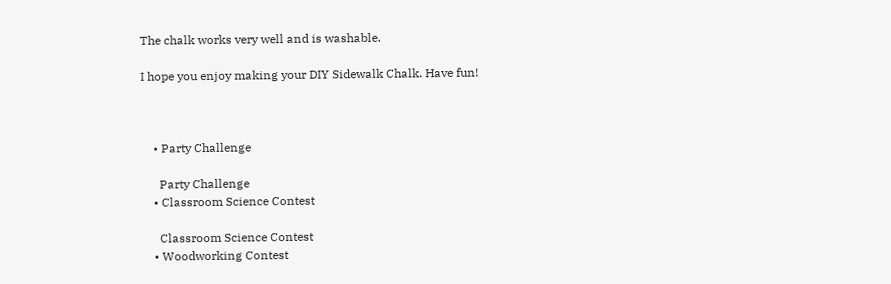The chalk works very well and is washable.

I hope you enjoy making your DIY Sidewalk Chalk. Have fun!



    • Party Challenge

      Party Challenge
    • Classroom Science Contest

      Classroom Science Contest
    • Woodworking Contest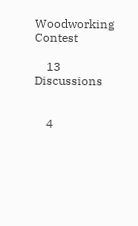Woodworking Contest

    13 Discussions


    4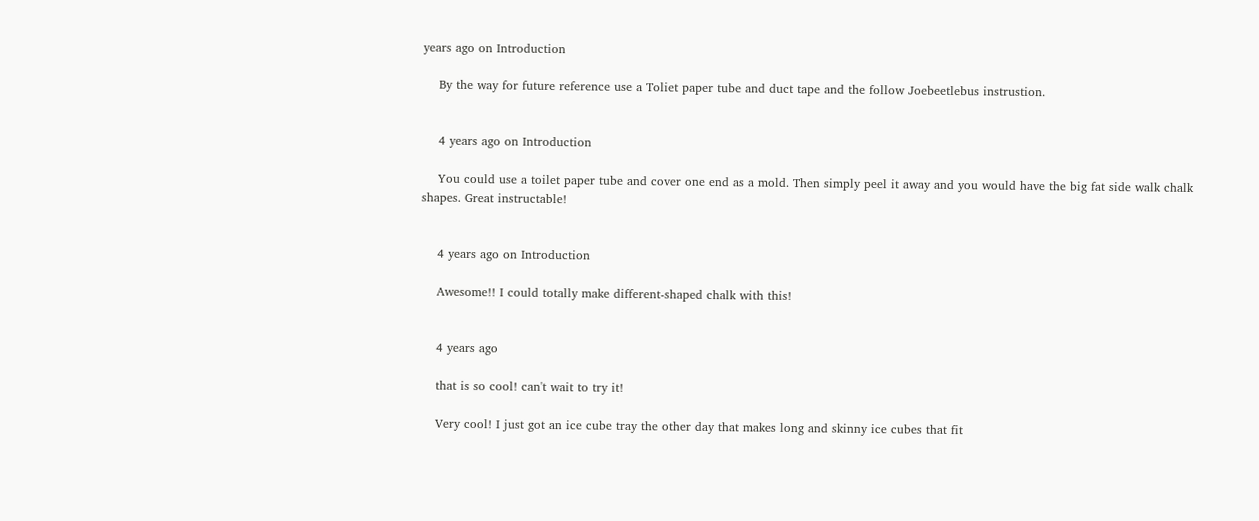years ago on Introduction

    By the way for future reference use a Toliet paper tube and duct tape and the follow Joebeetlebus instrustion.


    4 years ago on Introduction

    You could use a toilet paper tube and cover one end as a mold. Then simply peel it away and you would have the big fat side walk chalk shapes. Great instructable!


    4 years ago on Introduction

    Awesome!! I could totally make different-shaped chalk with this!


    4 years ago

    that is so cool! can't wait to try it!

    Very cool! I just got an ice cube tray the other day that makes long and skinny ice cubes that fit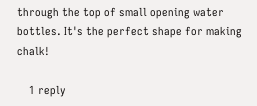through the top of small opening water bottles. It's the perfect shape for making chalk!

    1 reply